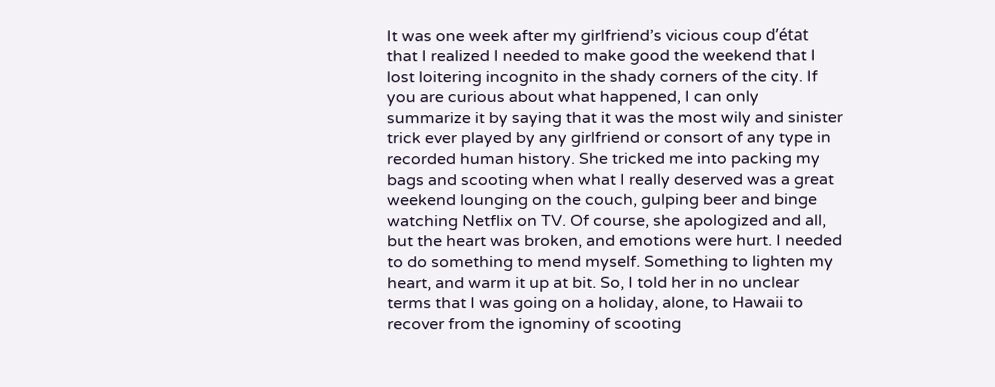It was one week after my girlfriend’s vicious coup d’état that I realized I needed to make good the weekend that I lost loitering incognito in the shady corners of the city. If you are curious about what happened, I can only summarize it by saying that it was the most wily and sinister trick ever played by any girlfriend or consort of any type in recorded human history. She tricked me into packing my bags and scooting when what I really deserved was a great weekend lounging on the couch, gulping beer and binge watching Netflix on TV. Of course, she apologized and all, but the heart was broken, and emotions were hurt. I needed to do something to mend myself. Something to lighten my heart, and warm it up at bit. So, I told her in no unclear terms that I was going on a holiday, alone, to Hawaii to recover from the ignominy of scooting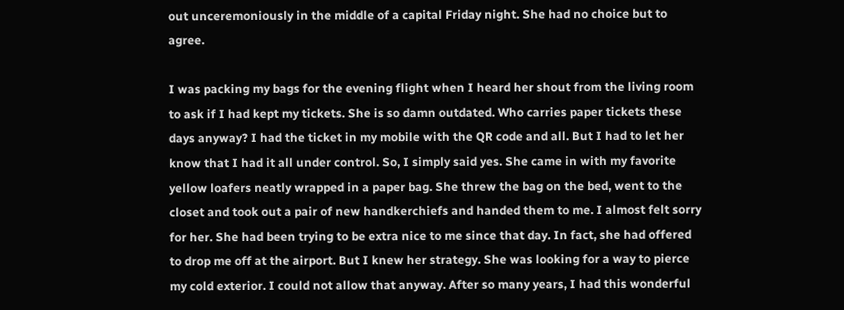out unceremoniously in the middle of a capital Friday night. She had no choice but to agree.

I was packing my bags for the evening flight when I heard her shout from the living room to ask if I had kept my tickets. She is so damn outdated. Who carries paper tickets these days anyway? I had the ticket in my mobile with the QR code and all. But I had to let her know that I had it all under control. So, I simply said yes. She came in with my favorite yellow loafers neatly wrapped in a paper bag. She threw the bag on the bed, went to the closet and took out a pair of new handkerchiefs and handed them to me. I almost felt sorry for her. She had been trying to be extra nice to me since that day. In fact, she had offered to drop me off at the airport. But I knew her strategy. She was looking for a way to pierce my cold exterior. I could not allow that anyway. After so many years, I had this wonderful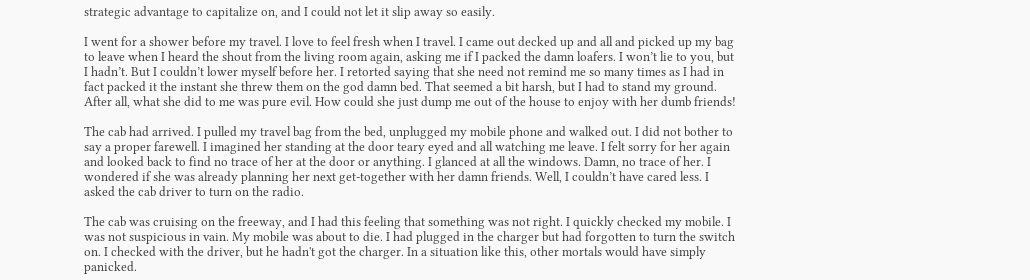strategic advantage to capitalize on, and I could not let it slip away so easily.

I went for a shower before my travel. I love to feel fresh when I travel. I came out decked up and all and picked up my bag to leave when I heard the shout from the living room again, asking me if I packed the damn loafers. I won’t lie to you, but I hadn’t. But I couldn’t lower myself before her. I retorted saying that she need not remind me so many times as I had in fact packed it the instant she threw them on the god damn bed. That seemed a bit harsh, but I had to stand my ground. After all, what she did to me was pure evil. How could she just dump me out of the house to enjoy with her dumb friends!

The cab had arrived. I pulled my travel bag from the bed, unplugged my mobile phone and walked out. I did not bother to say a proper farewell. I imagined her standing at the door teary eyed and all watching me leave. I felt sorry for her again and looked back to find no trace of her at the door or anything. I glanced at all the windows. Damn, no trace of her. I wondered if she was already planning her next get-together with her damn friends. Well, I couldn’t have cared less. I asked the cab driver to turn on the radio.

The cab was cruising on the freeway, and I had this feeling that something was not right. I quickly checked my mobile. I was not suspicious in vain. My mobile was about to die. I had plugged in the charger but had forgotten to turn the switch on. I checked with the driver, but he hadn't got the charger. In a situation like this, other mortals would have simply panicked.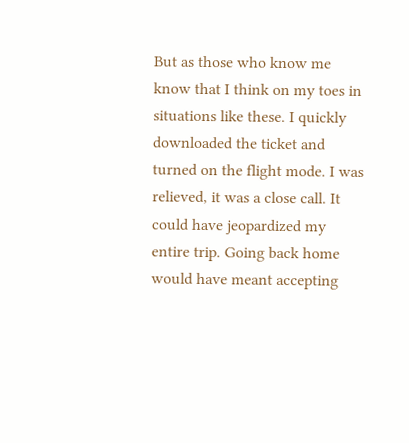But as those who know me know that I think on my toes in situations like these. I quickly downloaded the ticket and turned on the flight mode. I was relieved, it was a close call. It could have jeopardized my entire trip. Going back home would have meant accepting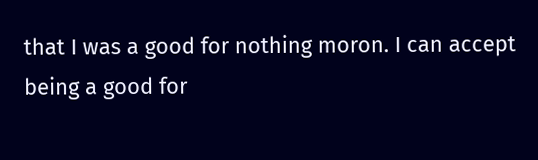that I was a good for nothing moron. I can accept being a good for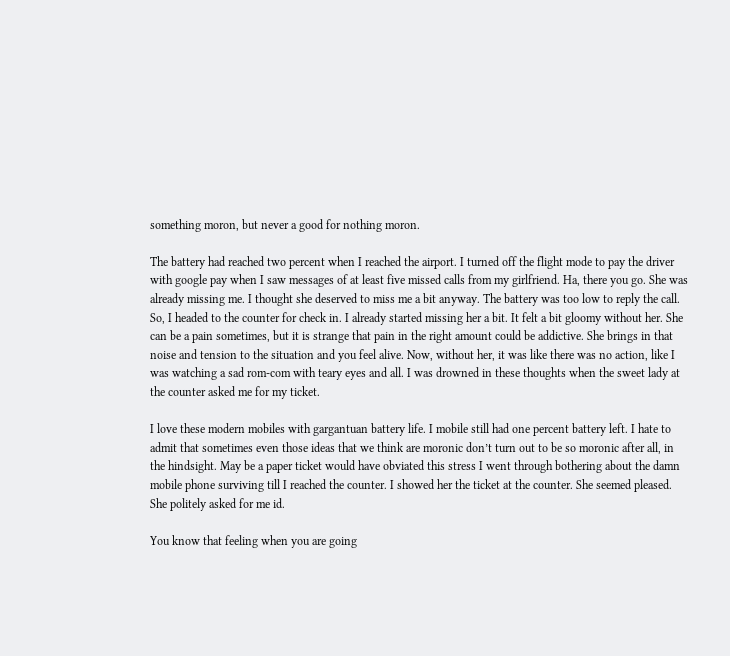something moron, but never a good for nothing moron.

The battery had reached two percent when I reached the airport. I turned off the flight mode to pay the driver with google pay when I saw messages of at least five missed calls from my girlfriend. Ha, there you go. She was already missing me. I thought she deserved to miss me a bit anyway. The battery was too low to reply the call. So, I headed to the counter for check in. I already started missing her a bit. It felt a bit gloomy without her. She can be a pain sometimes, but it is strange that pain in the right amount could be addictive. She brings in that noise and tension to the situation and you feel alive. Now, without her, it was like there was no action, like I was watching a sad rom-com with teary eyes and all. I was drowned in these thoughts when the sweet lady at the counter asked me for my ticket.

I love these modern mobiles with gargantuan battery life. I mobile still had one percent battery left. I hate to admit that sometimes even those ideas that we think are moronic don’t turn out to be so moronic after all, in the hindsight. May be a paper ticket would have obviated this stress I went through bothering about the damn mobile phone surviving till I reached the counter. I showed her the ticket at the counter. She seemed pleased. She politely asked for me id.

You know that feeling when you are going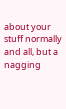about your stuff normally and all, but a nagging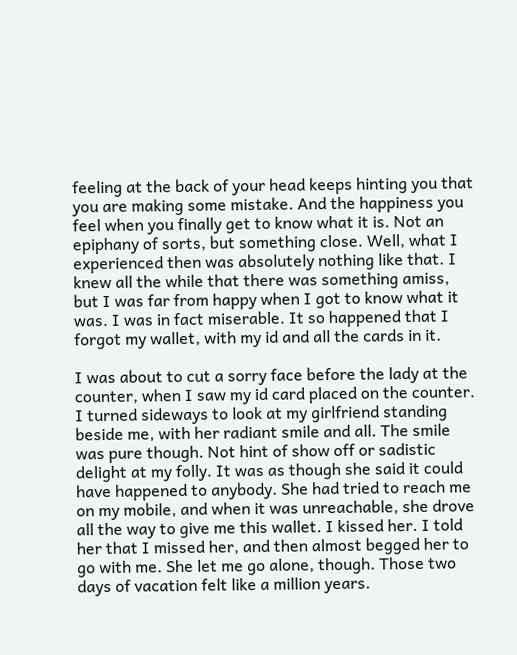feeling at the back of your head keeps hinting you that you are making some mistake. And the happiness you feel when you finally get to know what it is. Not an epiphany of sorts, but something close. Well, what I experienced then was absolutely nothing like that. I knew all the while that there was something amiss, but I was far from happy when I got to know what it was. I was in fact miserable. It so happened that I forgot my wallet, with my id and all the cards in it.

I was about to cut a sorry face before the lady at the counter, when I saw my id card placed on the counter. I turned sideways to look at my girlfriend standing beside me, with her radiant smile and all. The smile was pure though. Not hint of show off or sadistic delight at my folly. It was as though she said it could have happened to anybody. She had tried to reach me on my mobile, and when it was unreachable, she drove all the way to give me this wallet. I kissed her. I told her that I missed her, and then almost begged her to go with me. She let me go alone, though. Those two days of vacation felt like a million years.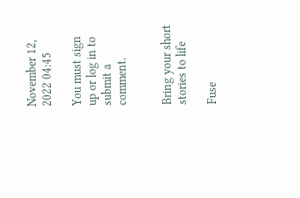November 12, 2022 04:45

You must sign up or log in to submit a comment.


Bring your short stories to life

Fuse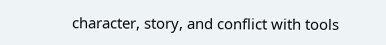character, story, and conflict with tools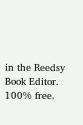in the Reedsy Book Editor. 100% free.